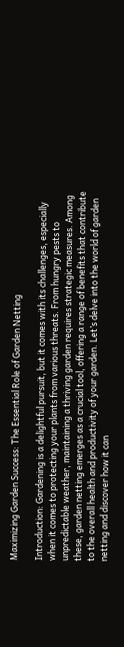Maximizing Garden Success: The Essential Role of Garden Netting

Introduction: Gardening is a delightful pursuit, but it comes with its challenges, especially when it comes to protecting your plants from various threats. From hungry pests to unpredictable weather, maintaining a thriving garden requires strategic measures. Among these, garden netting emerges as a crucial tool, offering a range of benefits that contribute to the overall health and productivity of your garden. Let’s delve into the world of garden netting and discover how it can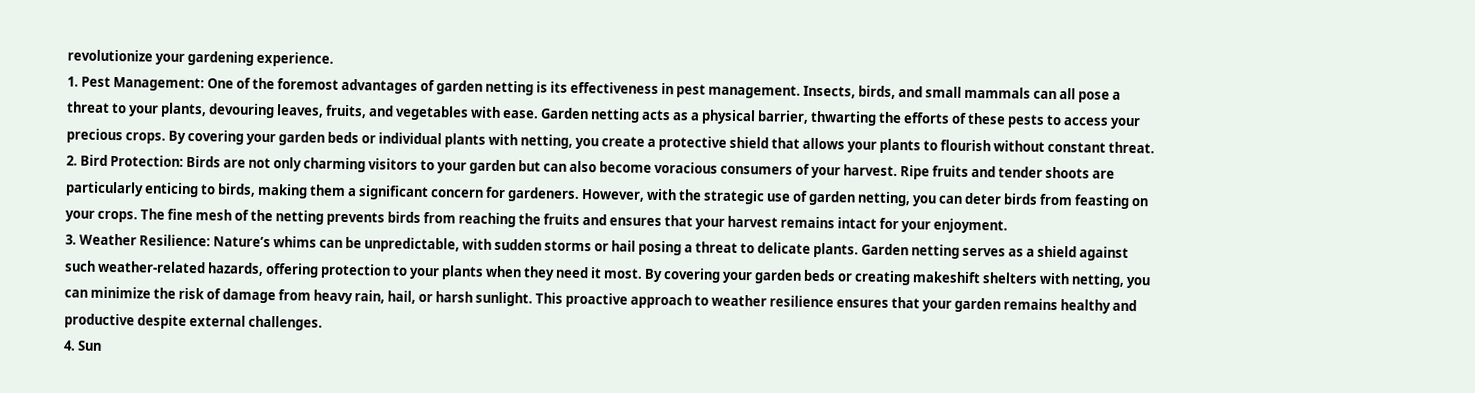revolutionize your gardening experience.
1. Pest Management: One of the foremost advantages of garden netting is its effectiveness in pest management. Insects, birds, and small mammals can all pose a threat to your plants, devouring leaves, fruits, and vegetables with ease. Garden netting acts as a physical barrier, thwarting the efforts of these pests to access your precious crops. By covering your garden beds or individual plants with netting, you create a protective shield that allows your plants to flourish without constant threat.
2. Bird Protection: Birds are not only charming visitors to your garden but can also become voracious consumers of your harvest. Ripe fruits and tender shoots are particularly enticing to birds, making them a significant concern for gardeners. However, with the strategic use of garden netting, you can deter birds from feasting on your crops. The fine mesh of the netting prevents birds from reaching the fruits and ensures that your harvest remains intact for your enjoyment.
3. Weather Resilience: Nature’s whims can be unpredictable, with sudden storms or hail posing a threat to delicate plants. Garden netting serves as a shield against such weather-related hazards, offering protection to your plants when they need it most. By covering your garden beds or creating makeshift shelters with netting, you can minimize the risk of damage from heavy rain, hail, or harsh sunlight. This proactive approach to weather resilience ensures that your garden remains healthy and productive despite external challenges.
4. Sun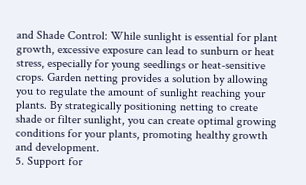and Shade Control: While sunlight is essential for plant growth, excessive exposure can lead to sunburn or heat stress, especially for young seedlings or heat-sensitive crops. Garden netting provides a solution by allowing you to regulate the amount of sunlight reaching your plants. By strategically positioning netting to create shade or filter sunlight, you can create optimal growing conditions for your plants, promoting healthy growth and development.
5. Support for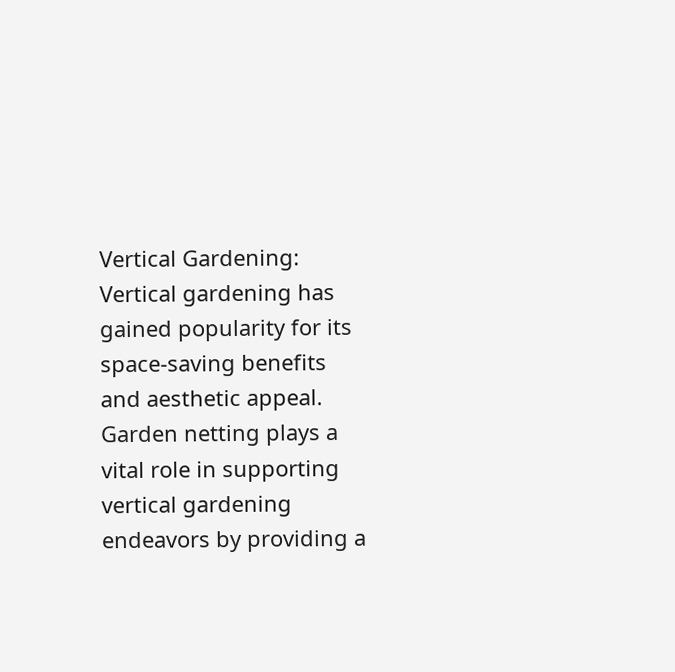Vertical Gardening: Vertical gardening has gained popularity for its space-saving benefits and aesthetic appeal. Garden netting plays a vital role in supporting vertical gardening endeavors by providing a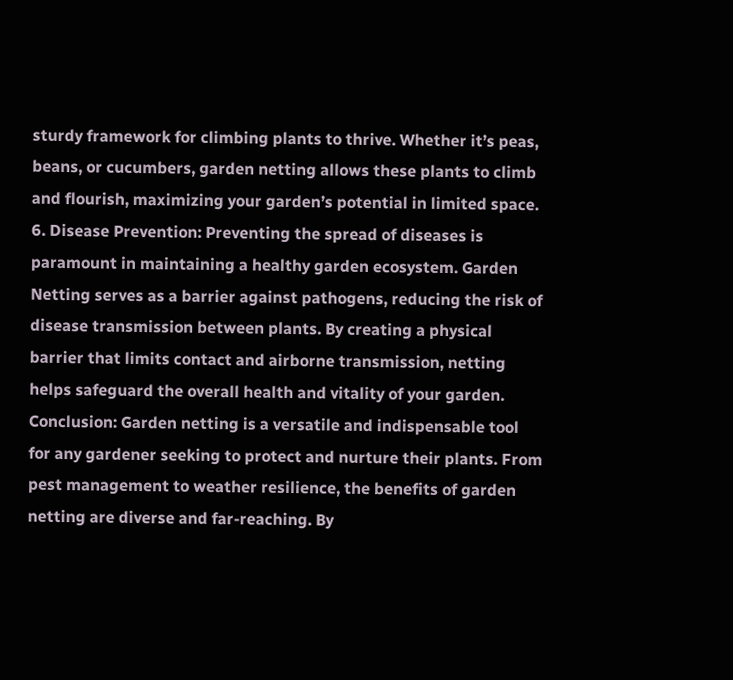sturdy framework for climbing plants to thrive. Whether it’s peas, beans, or cucumbers, garden netting allows these plants to climb and flourish, maximizing your garden’s potential in limited space.
6. Disease Prevention: Preventing the spread of diseases is paramount in maintaining a healthy garden ecosystem. Garden Netting serves as a barrier against pathogens, reducing the risk of disease transmission between plants. By creating a physical barrier that limits contact and airborne transmission, netting helps safeguard the overall health and vitality of your garden.
Conclusion: Garden netting is a versatile and indispensable tool for any gardener seeking to protect and nurture their plants. From pest management to weather resilience, the benefits of garden netting are diverse and far-reaching. By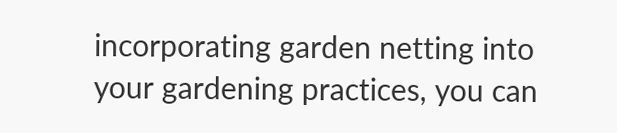incorporating garden netting into your gardening practices, you can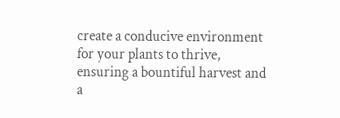create a conducive environment for your plants to thrive, ensuring a bountiful harvest and a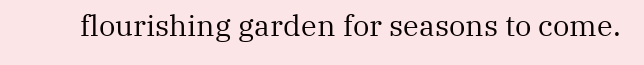flourishing garden for seasons to come.